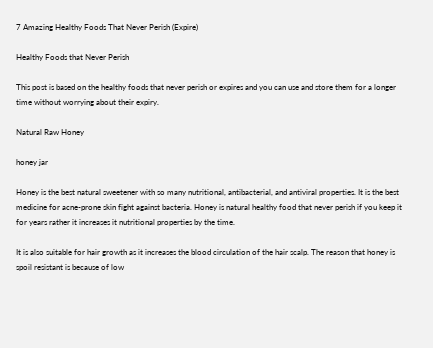7 Amazing Healthy Foods That Never Perish (Expire)

Healthy Foods that Never Perish

This post is based on the healthy foods that never perish or expires and you can use and store them for a longer time without worrying about their expiry.

Natural Raw Honey

honey jar

Honey is the best natural sweetener with so many nutritional, antibacterial, and antiviral properties. It is the best medicine for acne-prone skin fight against bacteria. Honey is natural healthy food that never perish if you keep it for years rather it increases it nutritional properties by the time.

It is also suitable for hair growth as it increases the blood circulation of the hair scalp. The reason that honey is spoil resistant is because of low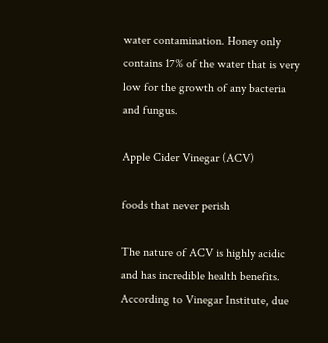water contamination. Honey only contains 17% of the water that is very low for the growth of any bacteria and fungus.

Apple Cider Vinegar (ACV)

foods that never perish

The nature of ACV is highly acidic and has incredible health benefits. According to Vinegar Institute, due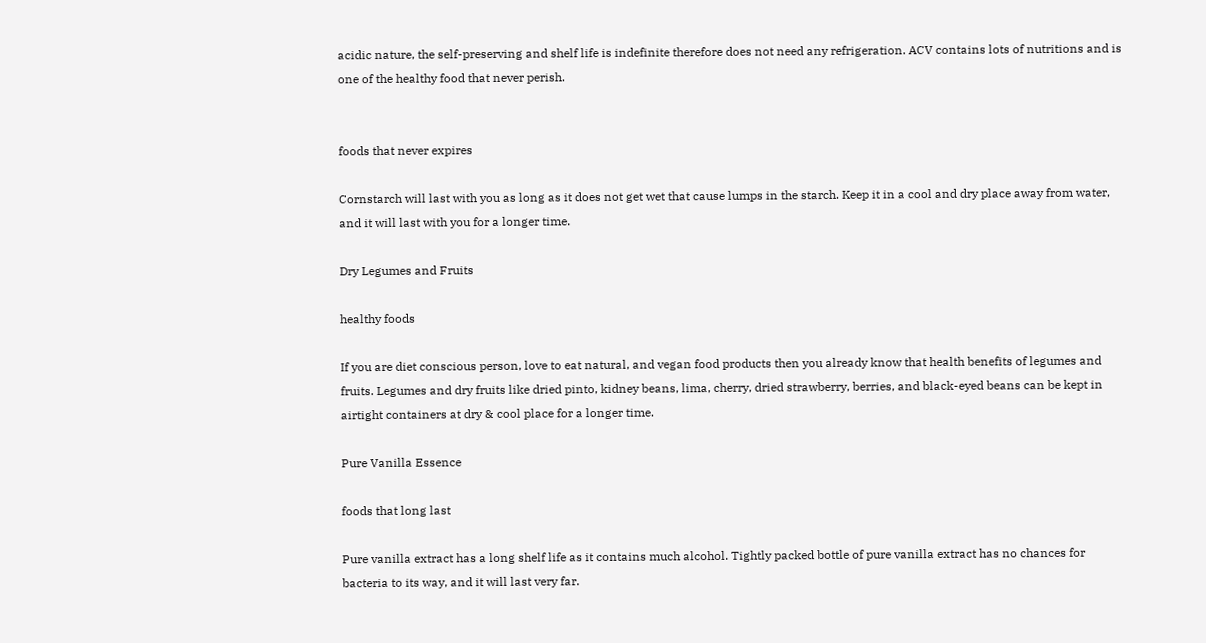acidic nature, the self-preserving and shelf life is indefinite therefore does not need any refrigeration. ACV contains lots of nutritions and is one of the healthy food that never perish.


foods that never expires

Cornstarch will last with you as long as it does not get wet that cause lumps in the starch. Keep it in a cool and dry place away from water, and it will last with you for a longer time.

Dry Legumes and Fruits

healthy foods

If you are diet conscious person, love to eat natural, and vegan food products then you already know that health benefits of legumes and fruits. Legumes and dry fruits like dried pinto, kidney beans, lima, cherry, dried strawberry, berries, and black-eyed beans can be kept in airtight containers at dry & cool place for a longer time.

Pure Vanilla Essence

foods that long last

Pure vanilla extract has a long shelf life as it contains much alcohol. Tightly packed bottle of pure vanilla extract has no chances for bacteria to its way, and it will last very far.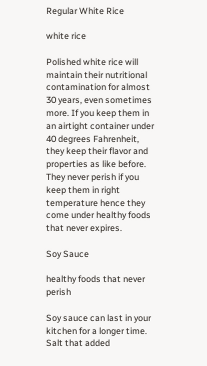Regular White Rice

white rice

Polished white rice will maintain their nutritional contamination for almost 30 years, even sometimes more. If you keep them in an airtight container under 40 degrees Fahrenheit, they keep their flavor and properties as like before. They never perish if you keep them in right temperature hence they come under healthy foods that never expires.

Soy Sauce

healthy foods that never perish

Soy sauce can last in your kitchen for a longer time. Salt that added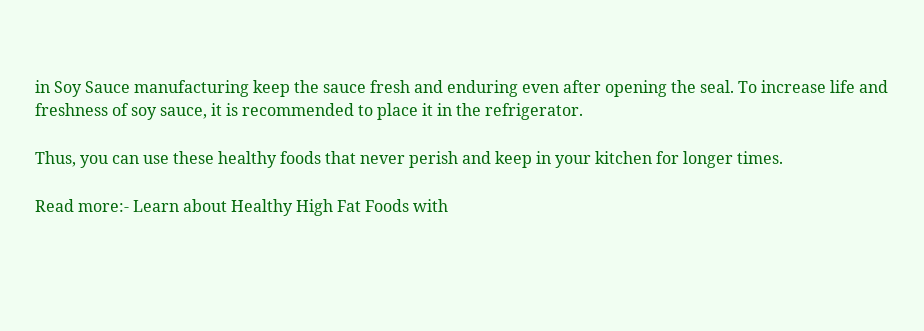in Soy Sauce manufacturing keep the sauce fresh and enduring even after opening the seal. To increase life and freshness of soy sauce, it is recommended to place it in the refrigerator.

Thus, you can use these healthy foods that never perish and keep in your kitchen for longer times.

Read more:- Learn about Healthy High Fat Foods with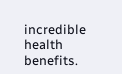incredible health benefits.